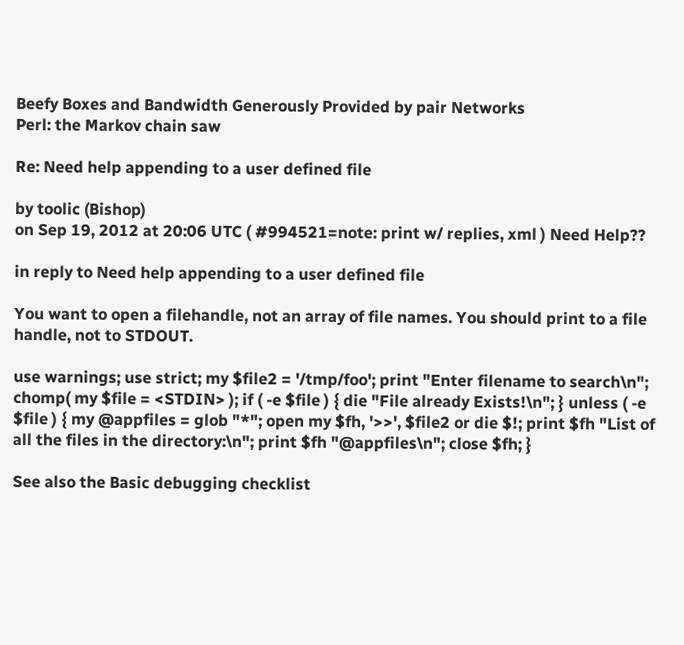Beefy Boxes and Bandwidth Generously Provided by pair Networks
Perl: the Markov chain saw

Re: Need help appending to a user defined file

by toolic (Bishop)
on Sep 19, 2012 at 20:06 UTC ( #994521=note: print w/ replies, xml ) Need Help??

in reply to Need help appending to a user defined file

You want to open a filehandle, not an array of file names. You should print to a file handle, not to STDOUT.

use warnings; use strict; my $file2 = '/tmp/foo'; print "Enter filename to search\n"; chomp( my $file = <STDIN> ); if ( -e $file ) { die "File already Exists!\n"; } unless ( -e $file ) { my @appfiles = glob "*"; open my $fh, '>>', $file2 or die $!; print $fh "List of all the files in the directory:\n"; print $fh "@appfiles\n"; close $fh; }

See also the Basic debugging checklist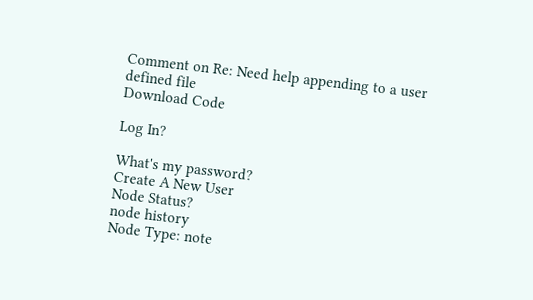Comment on Re: Need help appending to a user defined file
Download Code

Log In?

What's my password?
Create A New User
Node Status?
node history
Node Type: note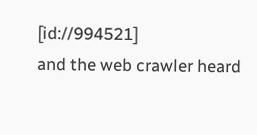[id://994521]
and the web crawler heard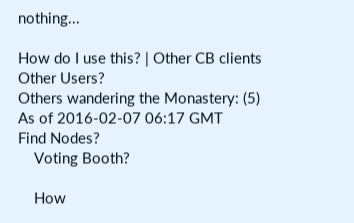nothing...

How do I use this? | Other CB clients
Other Users?
Others wandering the Monastery: (5)
As of 2016-02-07 06:17 GMT
Find Nodes?
    Voting Booth?

    How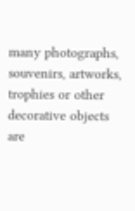many photographs, souvenirs, artworks, trophies or other decorative objects are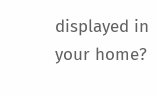displayed in your home?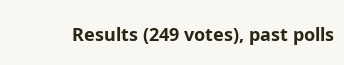Results (249 votes), past polls